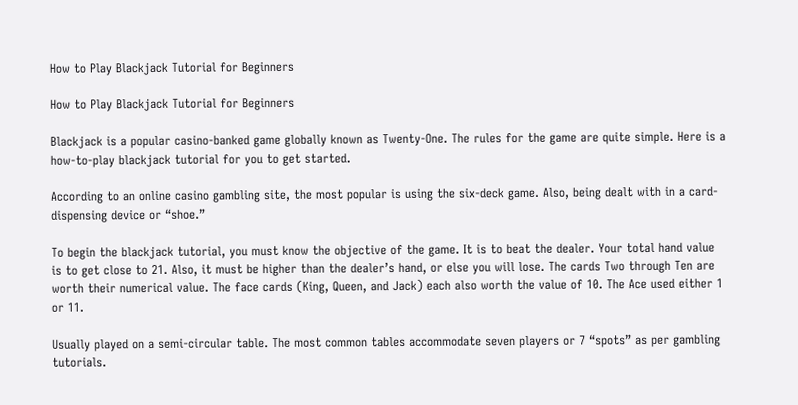How to Play Blackjack Tutorial for Beginners

How to Play Blackjack Tutorial for Beginners

Blackjack is a popular casino-banked game globally known as Twenty-One. The rules for the game are quite simple. Here is a how-to-play blackjack tutorial for you to get started.

According to an online casino gambling site, the most popular is using the six-deck game. Also, being dealt with in a card-dispensing device or “shoe.”

To begin the blackjack tutorial, you must know the objective of the game. It is to beat the dealer. Your total hand value is to get close to 21. Also, it must be higher than the dealer’s hand, or else you will lose. The cards Two through Ten are worth their numerical value. The face cards (King, Queen, and Jack) each also worth the value of 10. The Ace used either 1 or 11.

Usually played on a semi-circular table. The most common tables accommodate seven players or 7 “spots” as per gambling tutorials.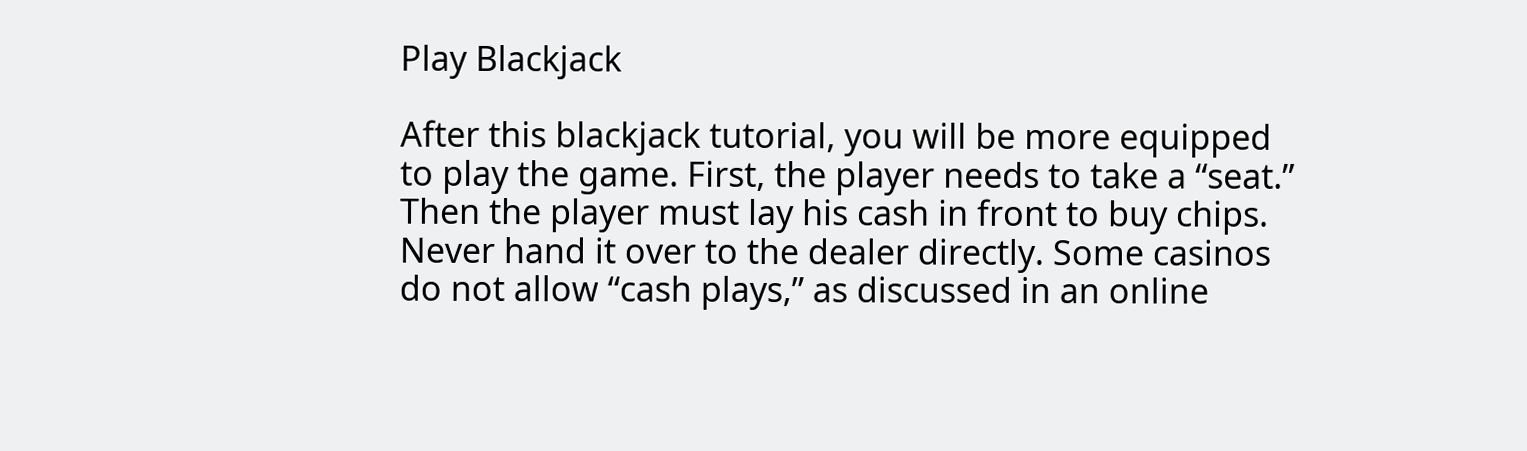Play Blackjack

After this blackjack tutorial, you will be more equipped to play the game. First, the player needs to take a “seat.”  Then the player must lay his cash in front to buy chips. Never hand it over to the dealer directly. Some casinos do not allow “cash plays,” as discussed in an online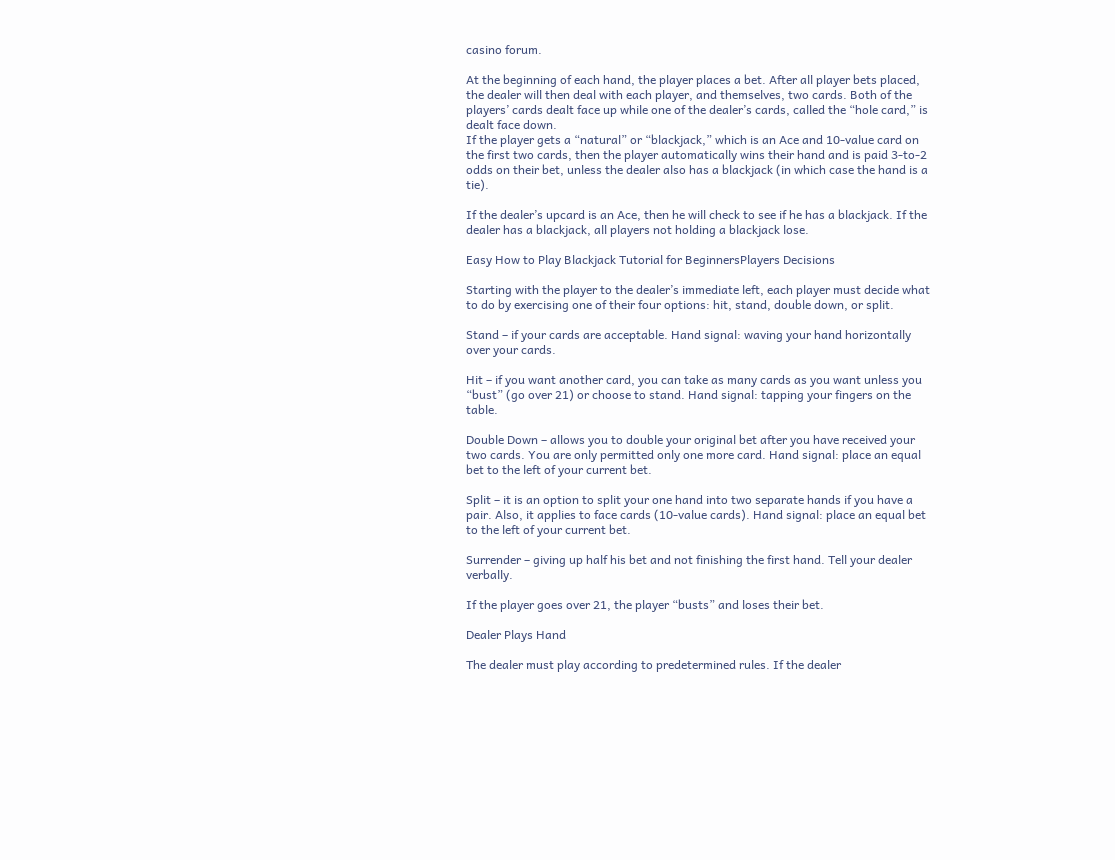casino forum.

At the beginning of each hand, the player places a bet. After all player bets placed, the dealer will then deal with each player, and themselves, two cards. Both of the players’ cards dealt face up while one of the dealer’s cards, called the “hole card,” is dealt face down.
If the player gets a “natural” or “blackjack,” which is an Ace and 10-value card on the first two cards, then the player automatically wins their hand and is paid 3-to-2 odds on their bet, unless the dealer also has a blackjack (in which case the hand is a tie).

If the dealer’s upcard is an Ace, then he will check to see if he has a blackjack. If the dealer has a blackjack, all players not holding a blackjack lose.

Easy How to Play Blackjack Tutorial for BeginnersPlayers Decisions

Starting with the player to the dealer’s immediate left, each player must decide what to do by exercising one of their four options: hit, stand, double down, or split.

Stand – if your cards are acceptable. Hand signal: waving your hand horizontally over your cards.

Hit – if you want another card, you can take as many cards as you want unless you “bust” (go over 21) or choose to stand. Hand signal: tapping your fingers on the table.

Double Down – allows you to double your original bet after you have received your two cards. You are only permitted only one more card. Hand signal: place an equal bet to the left of your current bet.

Split – it is an option to split your one hand into two separate hands if you have a pair. Also, it applies to face cards (10-value cards). Hand signal: place an equal bet to the left of your current bet.

Surrender – giving up half his bet and not finishing the first hand. Tell your dealer verbally.

If the player goes over 21, the player “busts” and loses their bet.

Dealer Plays Hand

The dealer must play according to predetermined rules. If the dealer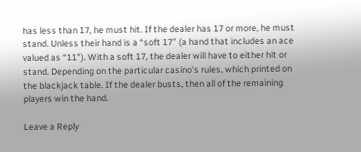has less than 17, he must hit. If the dealer has 17 or more, he must stand. Unless their hand is a “soft 17” (a hand that includes an ace valued as “11”). With a soft 17, the dealer will have to either hit or stand. Depending on the particular casino’s rules, which printed on the blackjack table. If the dealer busts, then all of the remaining players win the hand.

Leave a Reply